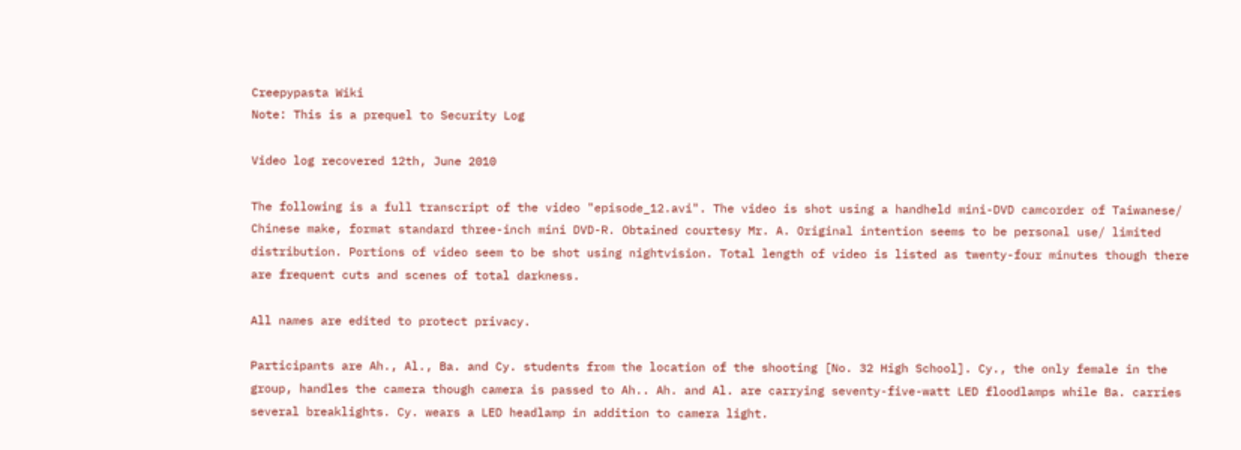Creepypasta Wiki
Note: This is a prequel to Security Log

Video log recovered 12th, June 2010

The following is a full transcript of the video "episode_12.avi". The video is shot using a handheld mini-DVD camcorder of Taiwanese/ Chinese make, format standard three-inch mini DVD-R. Obtained courtesy Mr. A. Original intention seems to be personal use/ limited distribution. Portions of video seem to be shot using nightvision. Total length of video is listed as twenty-four minutes though there are frequent cuts and scenes of total darkness.

All names are edited to protect privacy.

Participants are Ah., Al., Ba. and Cy. students from the location of the shooting [No. 32 High School]. Cy., the only female in the group, handles the camera though camera is passed to Ah.. Ah. and Al. are carrying seventy-five-watt LED floodlamps while Ba. carries several breaklights. Cy. wears a LED headlamp in addition to camera light.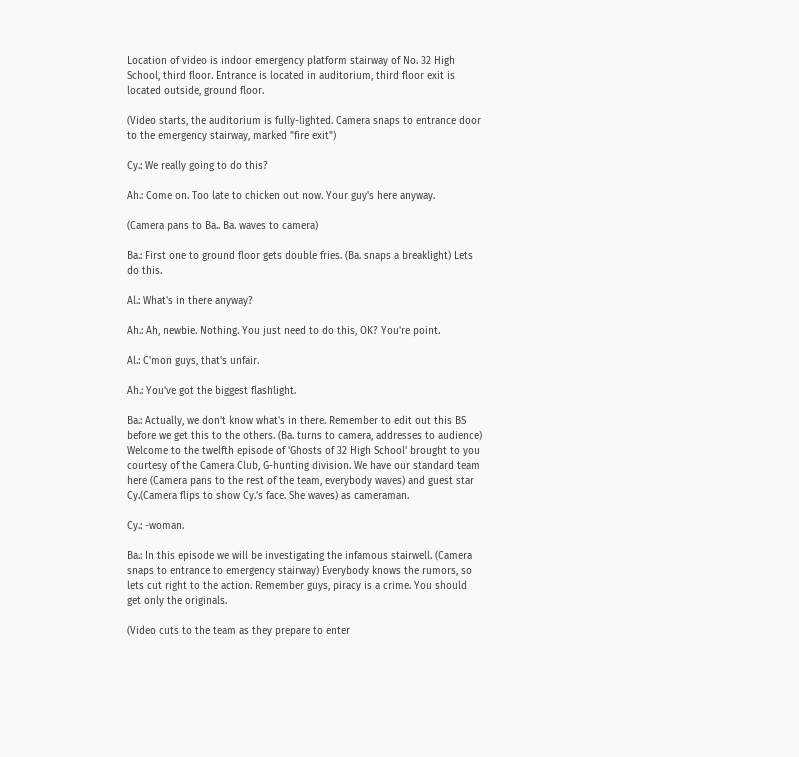Location of video is indoor emergency platform stairway of No. 32 High School, third floor. Entrance is located in auditorium, third floor exit is located outside, ground floor.

(Video starts, the auditorium is fully-lighted. Camera snaps to entrance door to the emergency stairway, marked "fire exit")

Cy.: We really going to do this?

Ah.: Come on. Too late to chicken out now. Your guy's here anyway.

(Camera pans to Ba.. Ba. waves to camera)

Ba.: First one to ground floor gets double fries. (Ba. snaps a breaklight) Lets do this.

Al.: What's in there anyway?

Ah.: Ah, newbie. Nothing. You just need to do this, OK? You're point.

Al.: C'mon guys, that's unfair.

Ah.: You've got the biggest flashlight.

Ba.: Actually, we don't know what's in there. Remember to edit out this BS before we get this to the others. (Ba. turns to camera, addresses to audience) Welcome to the twelfth episode of 'Ghosts of 32 High School' brought to you courtesy of the Camera Club, G-hunting division. We have our standard team here (Camera pans to the rest of the team, everybody waves) and guest star Cy.(Camera flips to show Cy.'s face. She waves) as cameraman.

Cy.: -woman.

Ba.: In this episode we will be investigating the infamous stairwell. (Camera snaps to entrance to emergency stairway) Everybody knows the rumors, so lets cut right to the action. Remember guys, piracy is a crime. You should get only the originals.

(Video cuts to the team as they prepare to enter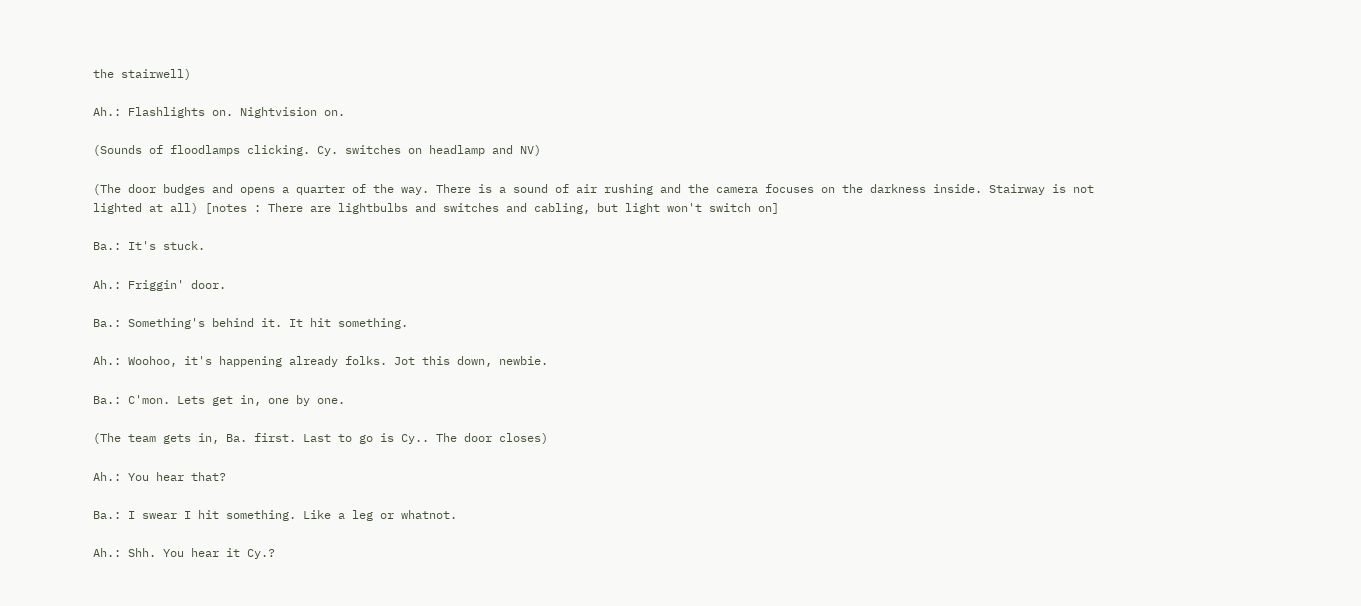the stairwell)

Ah.: Flashlights on. Nightvision on.

(Sounds of floodlamps clicking. Cy. switches on headlamp and NV)

(The door budges and opens a quarter of the way. There is a sound of air rushing and the camera focuses on the darkness inside. Stairway is not lighted at all) [notes : There are lightbulbs and switches and cabling, but light won't switch on]

Ba.: It's stuck.

Ah.: Friggin' door.

Ba.: Something's behind it. It hit something.

Ah.: Woohoo, it's happening already folks. Jot this down, newbie.

Ba.: C'mon. Lets get in, one by one.

(The team gets in, Ba. first. Last to go is Cy.. The door closes)

Ah.: You hear that?

Ba.: I swear I hit something. Like a leg or whatnot.

Ah.: Shh. You hear it Cy.?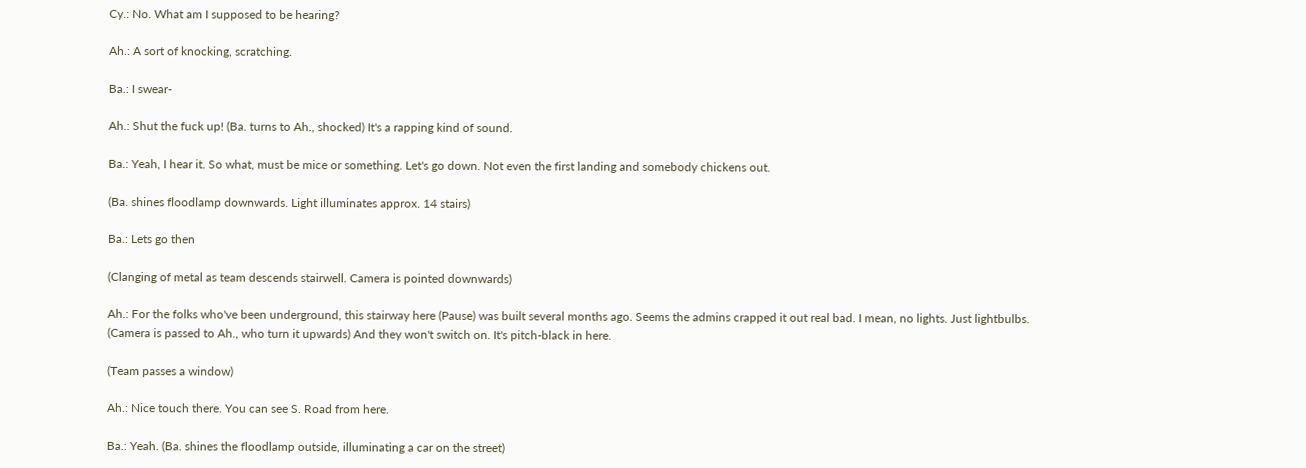Cy.: No. What am I supposed to be hearing?

Ah.: A sort of knocking, scratching.

Ba.: I swear-

Ah.: Shut the fuck up! (Ba. turns to Ah., shocked) It's a rapping kind of sound.

Ba.: Yeah, I hear it. So what, must be mice or something. Let's go down. Not even the first landing and somebody chickens out.

(Ba. shines floodlamp downwards. Light illuminates approx. 14 stairs)

Ba.: Lets go then

(Clanging of metal as team descends stairwell. Camera is pointed downwards)

Ah.: For the folks who've been underground, this stairway here (Pause) was built several months ago. Seems the admins crapped it out real bad. I mean, no lights. Just lightbulbs. (Camera is passed to Ah., who turn it upwards) And they won't switch on. It's pitch-black in here.

(Team passes a window)

Ah.: Nice touch there. You can see S. Road from here.

Ba.: Yeah. (Ba. shines the floodlamp outside, illuminating a car on the street)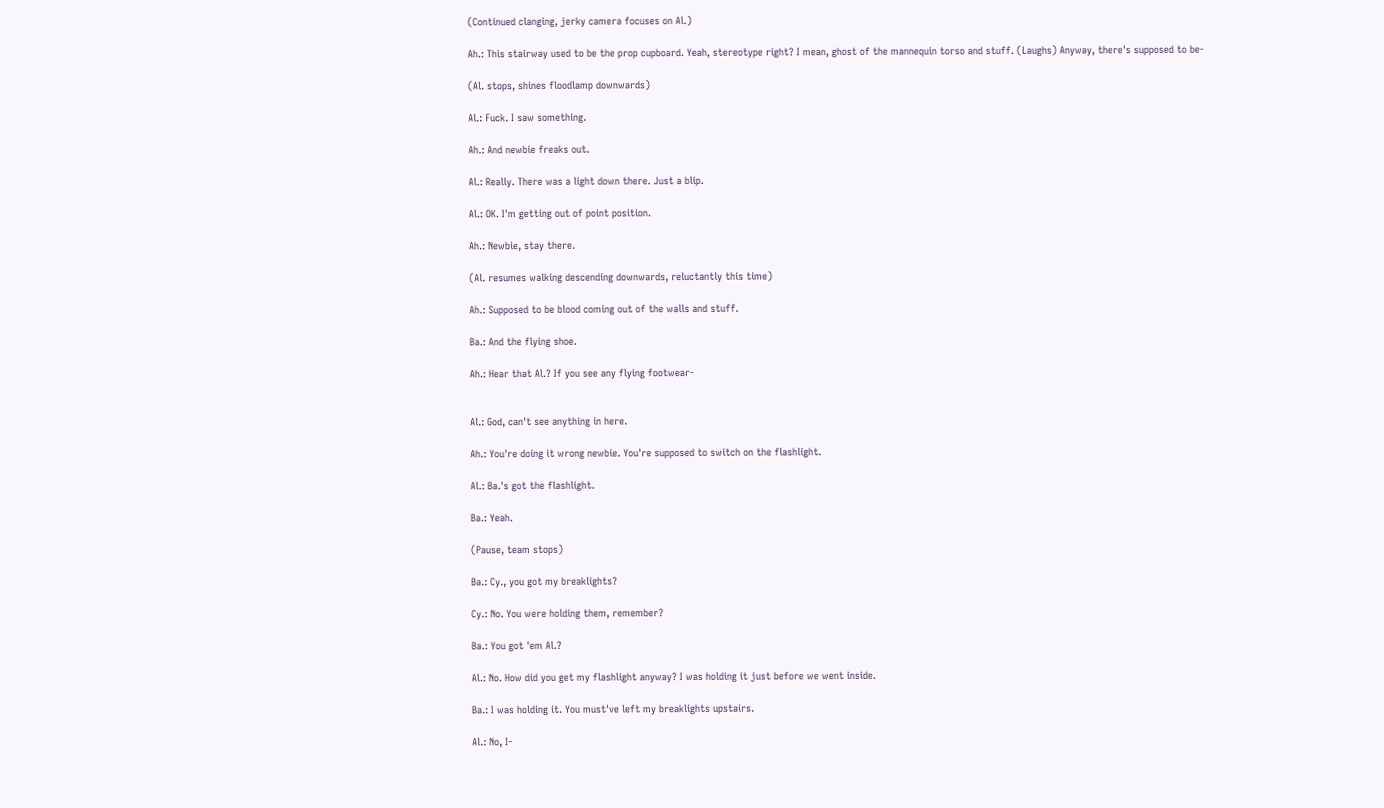(Continued clanging, jerky camera focuses on Al.)

Ah.: This stairway used to be the prop cupboard. Yeah, stereotype right? I mean, ghost of the mannequin torso and stuff. (Laughs) Anyway, there's supposed to be-

(Al. stops, shines floodlamp downwards)

Al.: Fuck. I saw something.

Ah.: And newbie freaks out.

Al.: Really. There was a light down there. Just a blip.

Al.: OK. I'm getting out of point position.

Ah.: Newbie, stay there.

(Al. resumes walking descending downwards, reluctantly this time)

Ah.: Supposed to be blood coming out of the walls and stuff.

Ba.: And the flying shoe.

Ah.: Hear that Al.? If you see any flying footwear-


Al.: God, can't see anything in here.

Ah.: You're doing it wrong newbie. You're supposed to switch on the flashlight.

Al.: Ba.'s got the flashlight.

Ba.: Yeah.

(Pause, team stops)

Ba.: Cy., you got my breaklights?

Cy.: No. You were holding them, remember?

Ba.: You got 'em Al.?

Al.: No. How did you get my flashlight anyway? I was holding it just before we went inside.

Ba.: I was holding it. You must've left my breaklights upstairs.

Al.: No, I-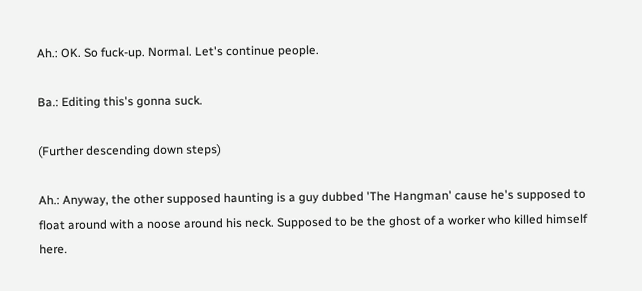Ah.: OK. So fuck-up. Normal. Let's continue people.

Ba.: Editing this's gonna suck.

(Further descending down steps)

Ah.: Anyway, the other supposed haunting is a guy dubbed 'The Hangman' cause he's supposed to float around with a noose around his neck. Supposed to be the ghost of a worker who killed himself here.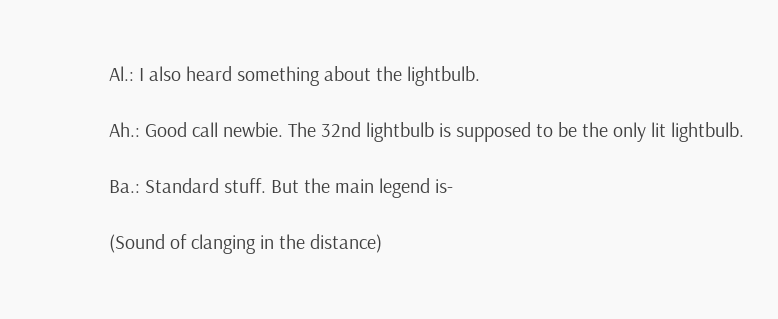Al.: I also heard something about the lightbulb.

Ah.: Good call newbie. The 32nd lightbulb is supposed to be the only lit lightbulb.

Ba.: Standard stuff. But the main legend is-

(Sound of clanging in the distance)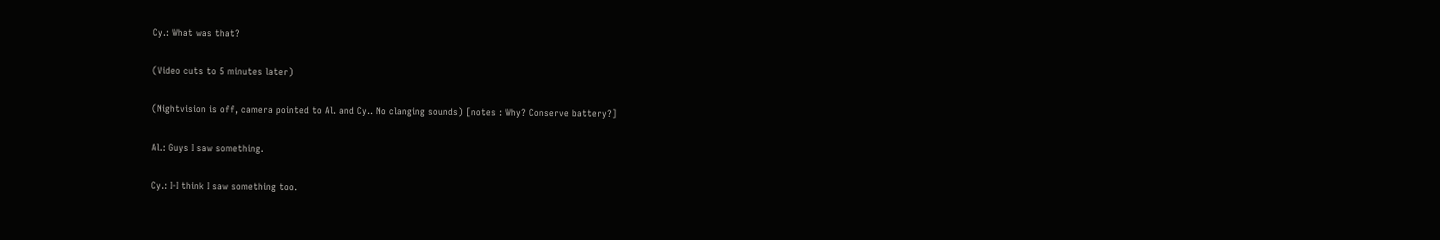Cy.: What was that?

(Video cuts to 5 minutes later)

(Nightvision is off, camera pointed to Al. and Cy.. No clanging sounds) [notes : Why? Conserve battery?]

Al.: Guys I saw something.

Cy.: I-I think I saw something too.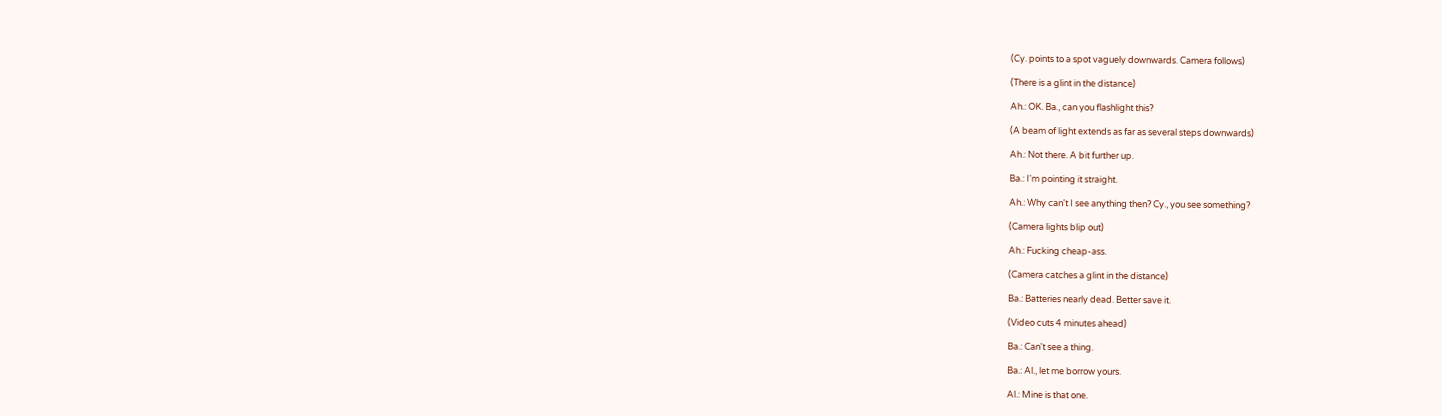(Cy. points to a spot vaguely downwards. Camera follows)

(There is a glint in the distance)

Ah.: OK. Ba., can you flashlight this?

(A beam of light extends as far as several steps downwards)

Ah.: Not there. A bit further up.

Ba.: I'm pointing it straight.

Ah.: Why can't I see anything then? Cy., you see something?

(Camera lights blip out)

Ah.: Fucking cheap-ass.

(Camera catches a glint in the distance)

Ba.: Batteries nearly dead. Better save it.

(Video cuts 4 minutes ahead)

Ba.: Can't see a thing.

Ba.: Al., let me borrow yours.

Al.: Mine is that one.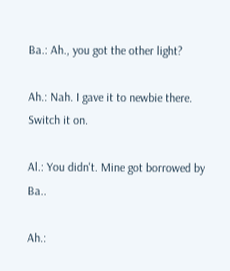Ba.: Ah., you got the other light?

Ah.: Nah. I gave it to newbie there. Switch it on.

Al.: You didn't. Mine got borrowed by Ba..

Ah.: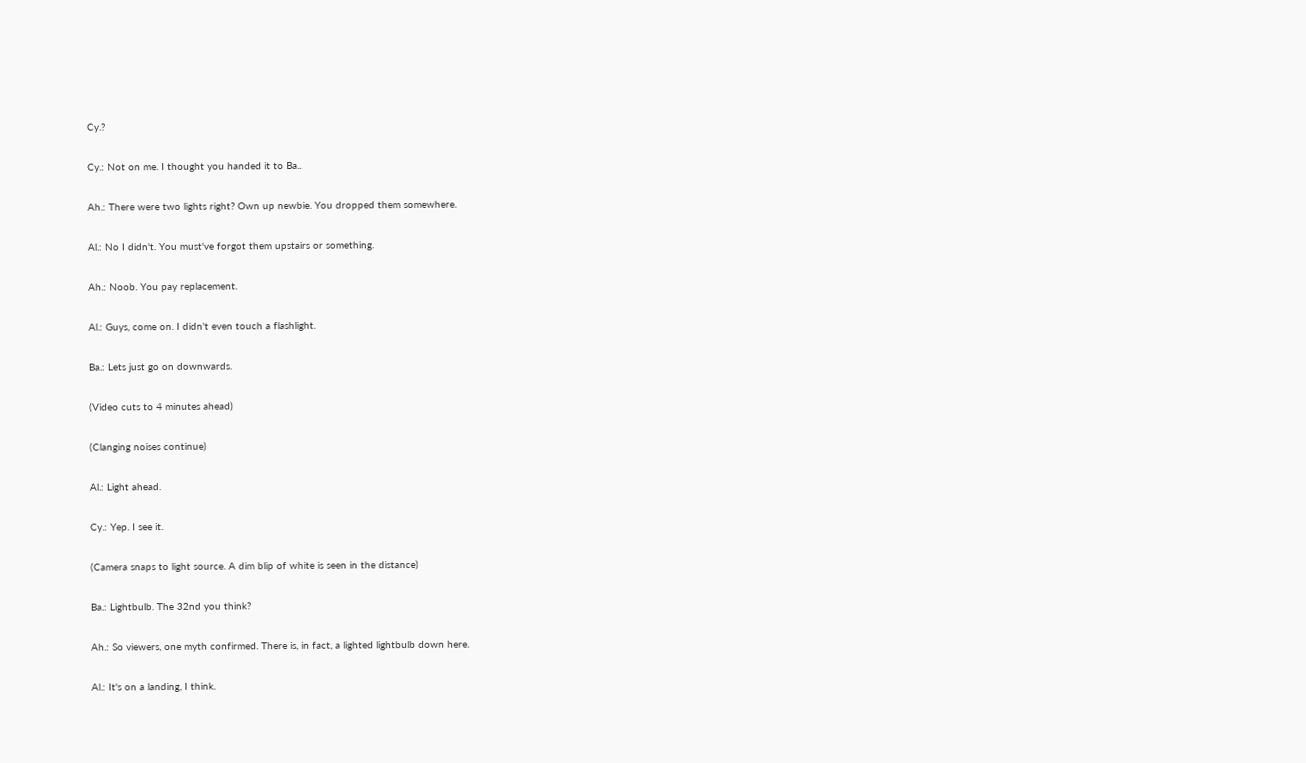Cy.?

Cy.: Not on me. I thought you handed it to Ba..

Ah.: There were two lights right? Own up newbie. You dropped them somewhere.

Al.: No I didn't. You must've forgot them upstairs or something.

Ah.: Noob. You pay replacement.

Al.: Guys, come on. I didn't even touch a flashlight.

Ba.: Lets just go on downwards.

(Video cuts to 4 minutes ahead)

(Clanging noises continue)

Al.: Light ahead.

Cy.: Yep. I see it.

(Camera snaps to light source. A dim blip of white is seen in the distance)

Ba.: Lightbulb. The 32nd you think?

Ah.: So viewers, one myth confirmed. There is, in fact, a lighted lightbulb down here.

Al.: It's on a landing, I think.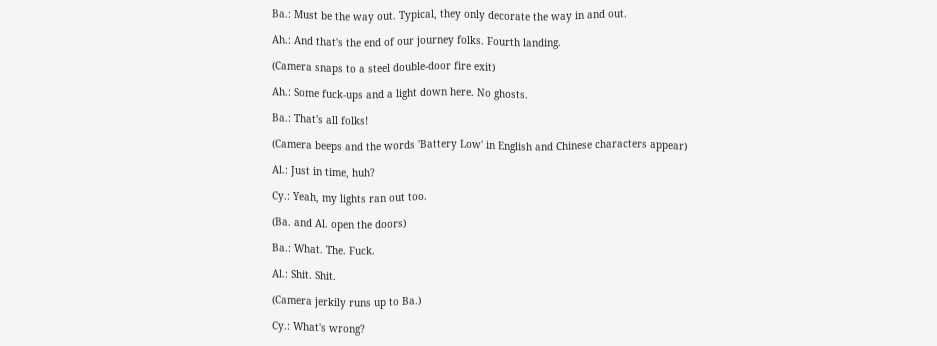Ba.: Must be the way out. Typical, they only decorate the way in and out.

Ah.: And that's the end of our journey folks. Fourth landing.

(Camera snaps to a steel double-door fire exit)

Ah.: Some fuck-ups and a light down here. No ghosts.

Ba.: That's all folks!

(Camera beeps and the words 'Battery Low' in English and Chinese characters appear)

Al.: Just in time, huh?

Cy.: Yeah, my lights ran out too.

(Ba. and Al. open the doors)

Ba.: What. The. Fuck.

Al.: Shit. Shit.

(Camera jerkily runs up to Ba.)

Cy.: What's wrong?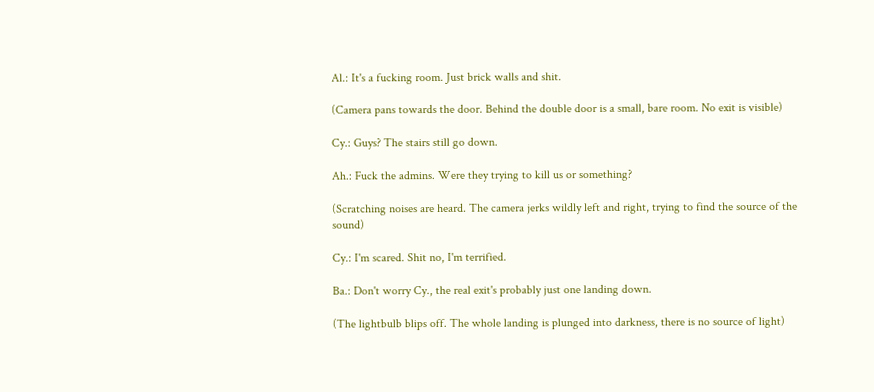Al.: It's a fucking room. Just brick walls and shit.

(Camera pans towards the door. Behind the double door is a small, bare room. No exit is visible)

Cy.: Guys? The stairs still go down.

Ah.: Fuck the admins. Were they trying to kill us or something?

(Scratching noises are heard. The camera jerks wildly left and right, trying to find the source of the sound)

Cy.: I'm scared. Shit no, I'm terrified.

Ba.: Don't worry Cy., the real exit's probably just one landing down.

(The lightbulb blips off. The whole landing is plunged into darkness, there is no source of light)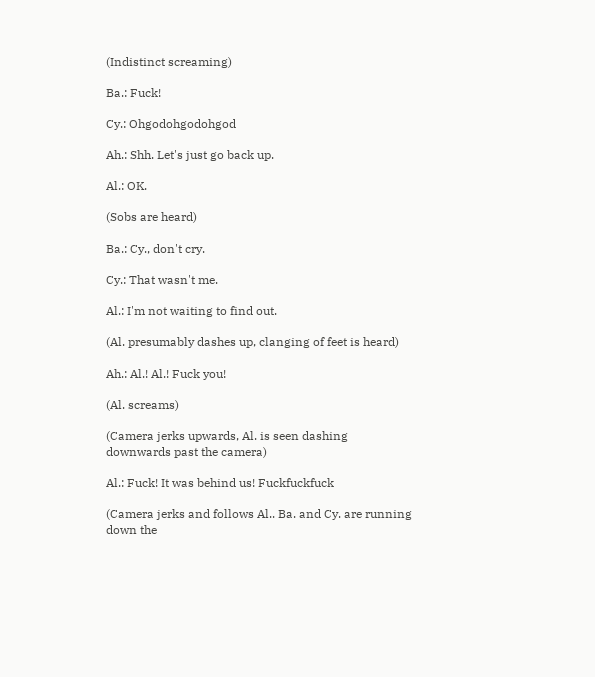(Indistinct screaming)

Ba.: Fuck!

Cy.: Ohgodohgodohgod

Ah.: Shh. Let's just go back up.

Al.: OK.

(Sobs are heard)

Ba.: Cy., don't cry.

Cy.: That wasn't me.

Al.: I'm not waiting to find out.

(Al. presumably dashes up, clanging of feet is heard)

Ah.: Al.! Al.! Fuck you!

(Al. screams)

(Camera jerks upwards, Al. is seen dashing downwards past the camera)

Al.: Fuck! It was behind us! Fuckfuckfuck

(Camera jerks and follows Al.. Ba. and Cy. are running down the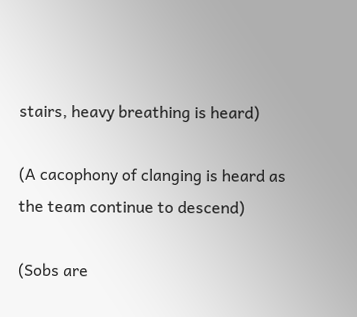stairs, heavy breathing is heard)

(A cacophony of clanging is heard as the team continue to descend)

(Sobs are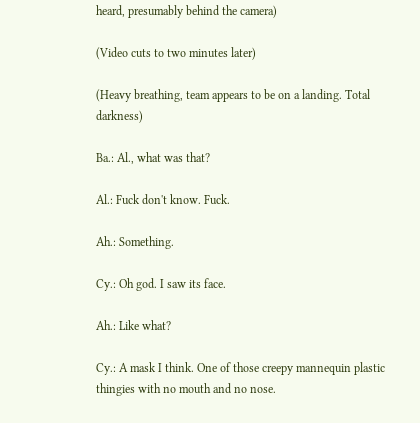heard, presumably behind the camera)

(Video cuts to two minutes later)

(Heavy breathing, team appears to be on a landing. Total darkness)

Ba.: Al., what was that?

Al.: Fuck don't know. Fuck.

Ah.: Something.

Cy.: Oh god. I saw its face.

Ah.: Like what?

Cy.: A mask I think. One of those creepy mannequin plastic thingies with no mouth and no nose.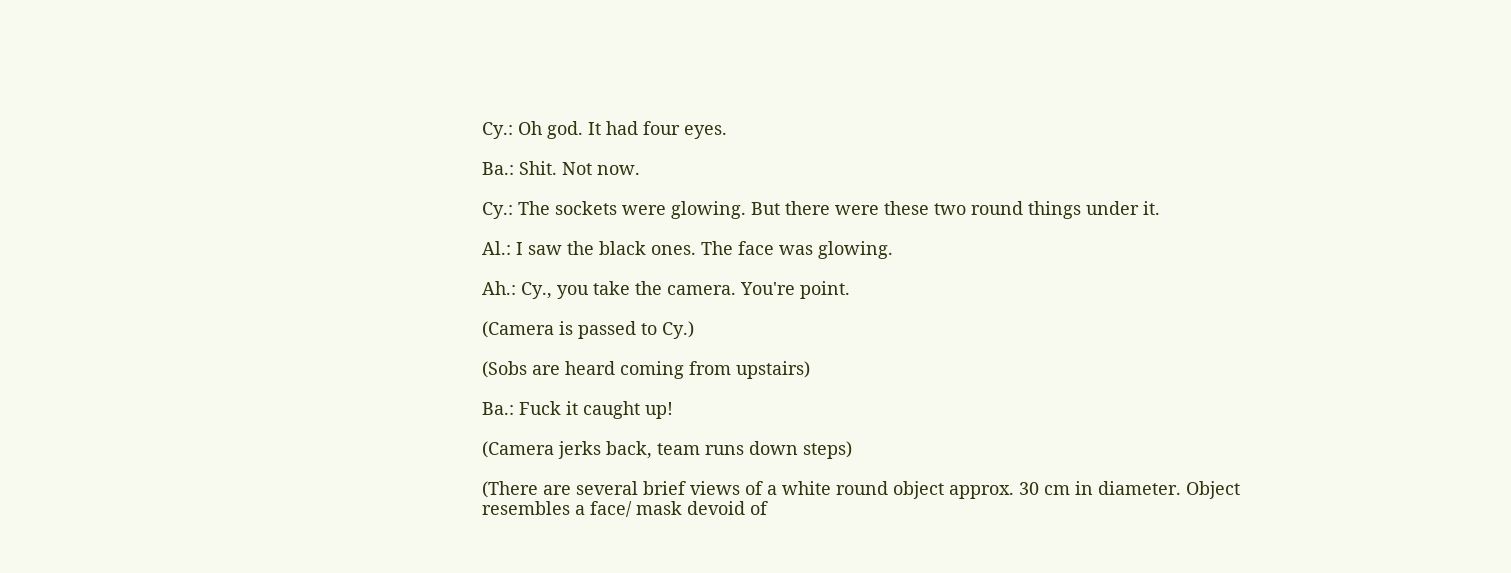Cy.: Oh god. It had four eyes.

Ba.: Shit. Not now.

Cy.: The sockets were glowing. But there were these two round things under it.

Al.: I saw the black ones. The face was glowing.

Ah.: Cy., you take the camera. You're point.

(Camera is passed to Cy.)

(Sobs are heard coming from upstairs)

Ba.: Fuck it caught up!

(Camera jerks back, team runs down steps)

(There are several brief views of a white round object approx. 30 cm in diameter. Object resembles a face/ mask devoid of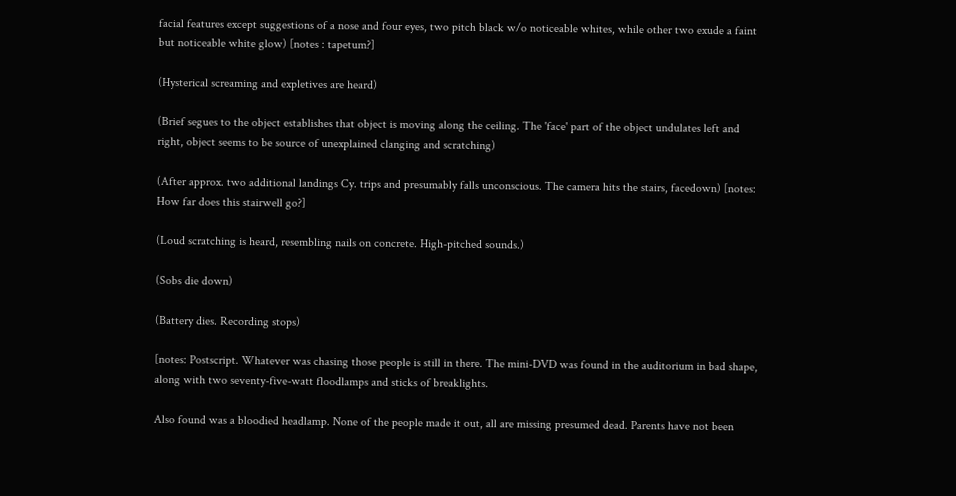facial features except suggestions of a nose and four eyes, two pitch black w/o noticeable whites, while other two exude a faint but noticeable white glow) [notes : tapetum?]

(Hysterical screaming and expletives are heard)

(Brief segues to the object establishes that object is moving along the ceiling. The 'face' part of the object undulates left and right, object seems to be source of unexplained clanging and scratching)

(After approx. two additional landings Cy. trips and presumably falls unconscious. The camera hits the stairs, facedown) [notes: How far does this stairwell go?]

(Loud scratching is heard, resembling nails on concrete. High-pitched sounds.)

(Sobs die down)

(Battery dies. Recording stops)

[notes: Postscript. Whatever was chasing those people is still in there. The mini-DVD was found in the auditorium in bad shape, along with two seventy-five-watt floodlamps and sticks of breaklights.

Also found was a bloodied headlamp. None of the people made it out, all are missing presumed dead. Parents have not been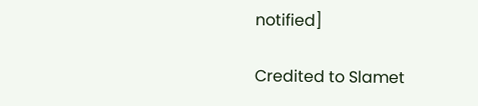notified]

Credited to Slamet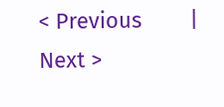< Previous        |        Next >